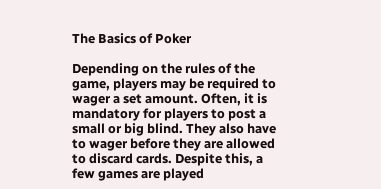The Basics of Poker

Depending on the rules of the game, players may be required to wager a set amount. Often, it is mandatory for players to post a small or big blind. They also have to wager before they are allowed to discard cards. Despite this, a few games are played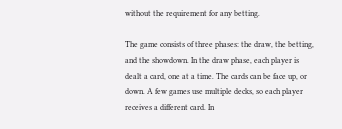without the requirement for any betting.

The game consists of three phases: the draw, the betting, and the showdown. In the draw phase, each player is dealt a card, one at a time. The cards can be face up, or down. A few games use multiple decks, so each player receives a different card. In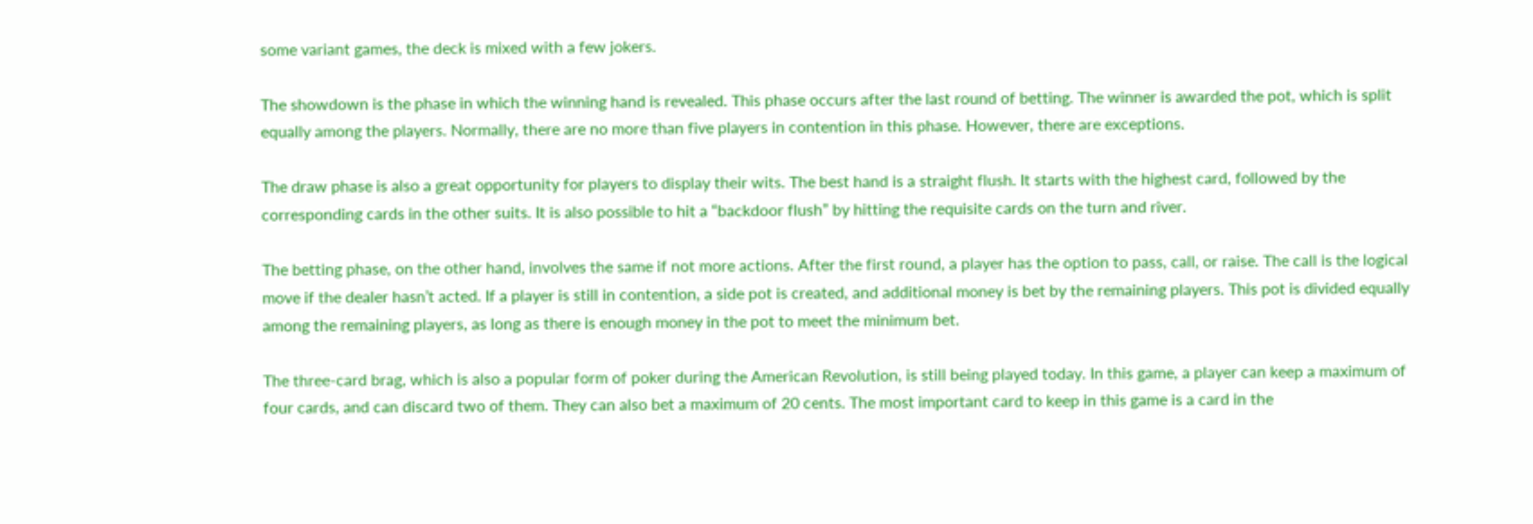some variant games, the deck is mixed with a few jokers.

The showdown is the phase in which the winning hand is revealed. This phase occurs after the last round of betting. The winner is awarded the pot, which is split equally among the players. Normally, there are no more than five players in contention in this phase. However, there are exceptions.

The draw phase is also a great opportunity for players to display their wits. The best hand is a straight flush. It starts with the highest card, followed by the corresponding cards in the other suits. It is also possible to hit a “backdoor flush” by hitting the requisite cards on the turn and river.

The betting phase, on the other hand, involves the same if not more actions. After the first round, a player has the option to pass, call, or raise. The call is the logical move if the dealer hasn’t acted. If a player is still in contention, a side pot is created, and additional money is bet by the remaining players. This pot is divided equally among the remaining players, as long as there is enough money in the pot to meet the minimum bet.

The three-card brag, which is also a popular form of poker during the American Revolution, is still being played today. In this game, a player can keep a maximum of four cards, and can discard two of them. They can also bet a maximum of 20 cents. The most important card to keep in this game is a card in the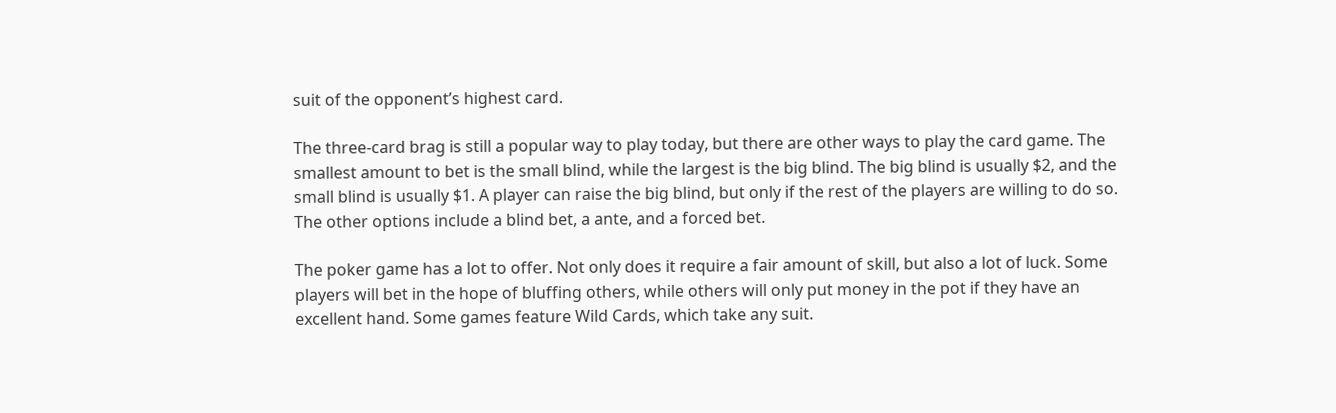suit of the opponent’s highest card.

The three-card brag is still a popular way to play today, but there are other ways to play the card game. The smallest amount to bet is the small blind, while the largest is the big blind. The big blind is usually $2, and the small blind is usually $1. A player can raise the big blind, but only if the rest of the players are willing to do so. The other options include a blind bet, a ante, and a forced bet.

The poker game has a lot to offer. Not only does it require a fair amount of skill, but also a lot of luck. Some players will bet in the hope of bluffing others, while others will only put money in the pot if they have an excellent hand. Some games feature Wild Cards, which take any suit.